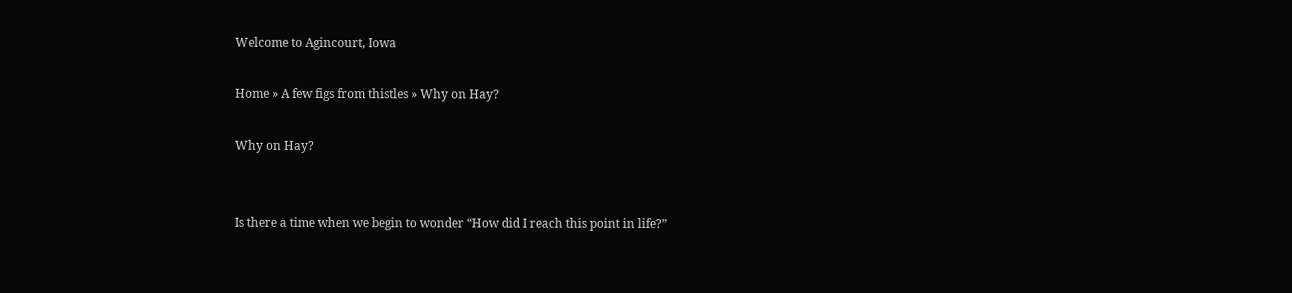Welcome to Agincourt, Iowa

Home » A few figs from thistles » Why on Hay?

Why on Hay?


Is there a time when we begin to wonder “How did I reach this point in life?”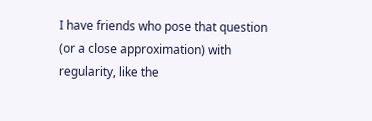I have friends who pose that question (or a close approximation) with regularity, like the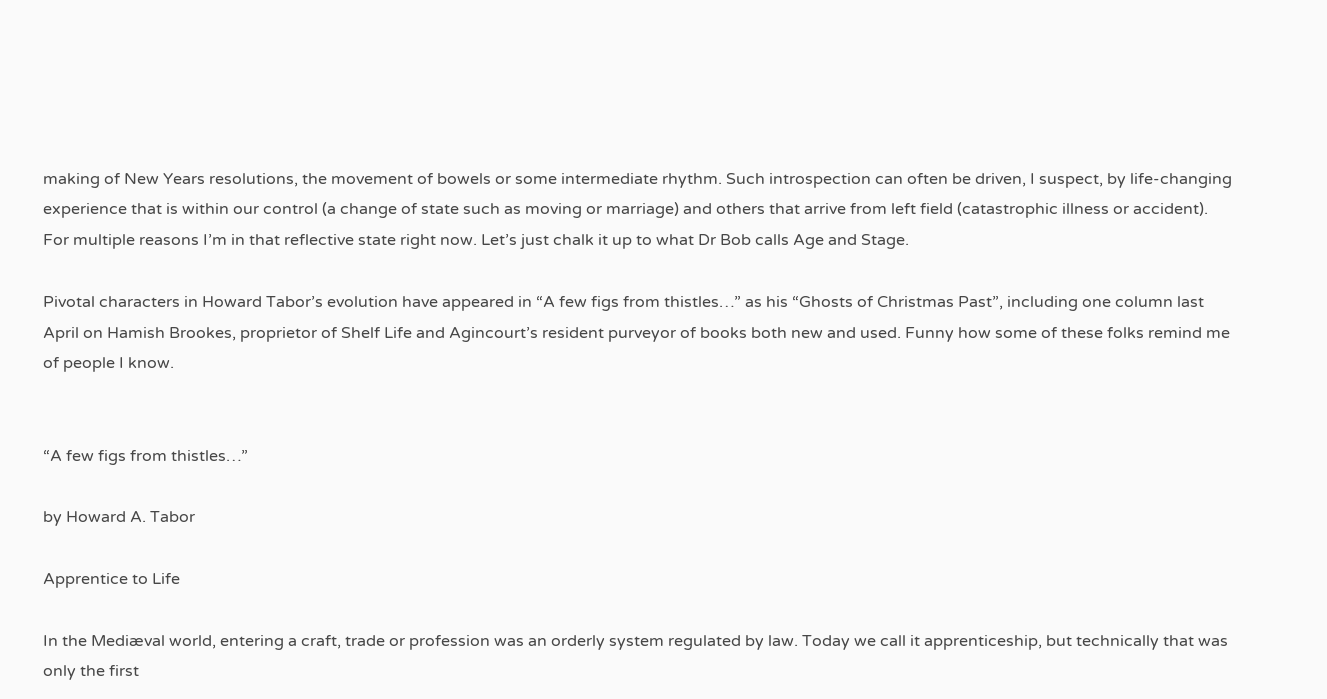making of New Years resolutions, the movement of bowels or some intermediate rhythm. Such introspection can often be driven, I suspect, by life-changing experience that is within our control (a change of state such as moving or marriage) and others that arrive from left field (catastrophic illness or accident). For multiple reasons I’m in that reflective state right now. Let’s just chalk it up to what Dr Bob calls Age and Stage.

Pivotal characters in Howard Tabor’s evolution have appeared in “A few figs from thistles…” as his “Ghosts of Christmas Past”, including one column last April on Hamish Brookes, proprietor of Shelf Life and Agincourt’s resident purveyor of books both new and used. Funny how some of these folks remind me of people I know.


“A few figs from thistles…”

by Howard A. Tabor

Apprentice to Life

In the Mediæval world, entering a craft, trade or profession was an orderly system regulated by law. Today we call it apprenticeship, but technically that was only the first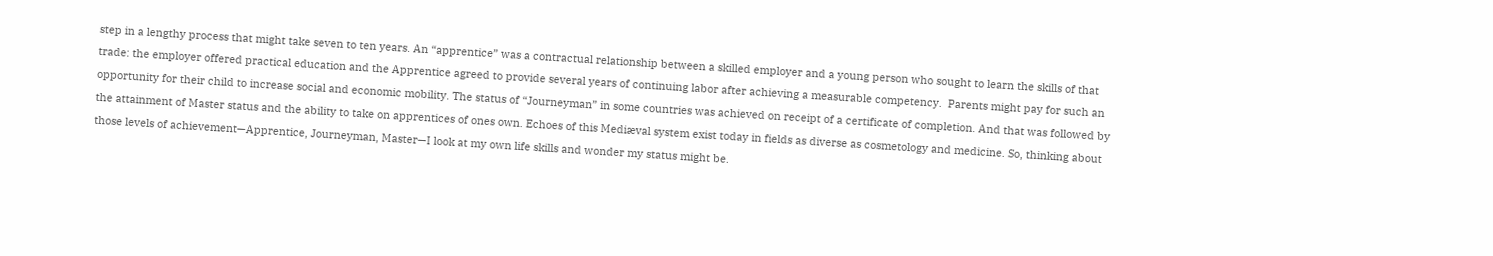step in a lengthy process that might take seven to ten years. An “apprentice” was a contractual relationship between a skilled employer and a young person who sought to learn the skills of that trade: the employer offered practical education and the Apprentice agreed to provide several years of continuing labor after achieving a measurable competency.  Parents might pay for such an opportunity for their child to increase social and economic mobility. The status of “Journeyman” in some countries was achieved on receipt of a certificate of completion. And that was followed by the attainment of Master status and the ability to take on apprentices of ones own. Echoes of this Mediæval system exist today in fields as diverse as cosmetology and medicine. So, thinking about those levels of achievement—Apprentice, Journeyman, Master—I look at my own life skills and wonder my status might be.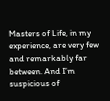Masters of Life, in my experience, are very few and remarkably far between. And I’m suspicious of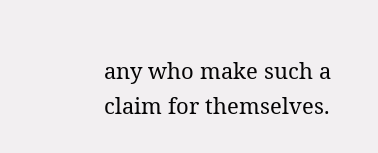any who make such a claim for themselves.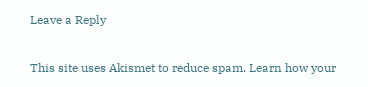Leave a Reply

This site uses Akismet to reduce spam. Learn how your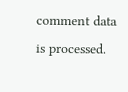comment data is processed.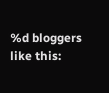%d bloggers like this: